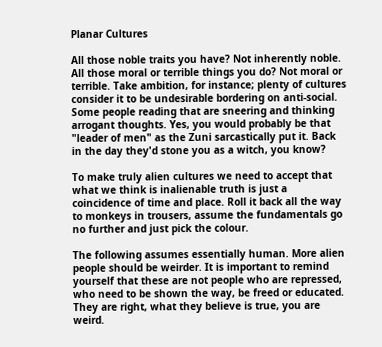Planar Cultures

All those noble traits you have? Not inherently noble. All those moral or terrible things you do? Not moral or terrible. Take ambition, for instance; plenty of cultures consider it to be undesirable bordering on anti-social. Some people reading that are sneering and thinking arrogant thoughts. Yes, you would probably be that "leader of men" as the Zuni sarcastically put it. Back in the day they'd stone you as a witch, you know?

To make truly alien cultures we need to accept that what we think is inalienable truth is just a coincidence of time and place. Roll it back all the way to monkeys in trousers, assume the fundamentals go no further and just pick the colour.

The following assumes essentially human. More alien people should be weirder. It is important to remind yourself that these are not people who are repressed, who need to be shown the way, be freed or educated. They are right, what they believe is true, you are weird.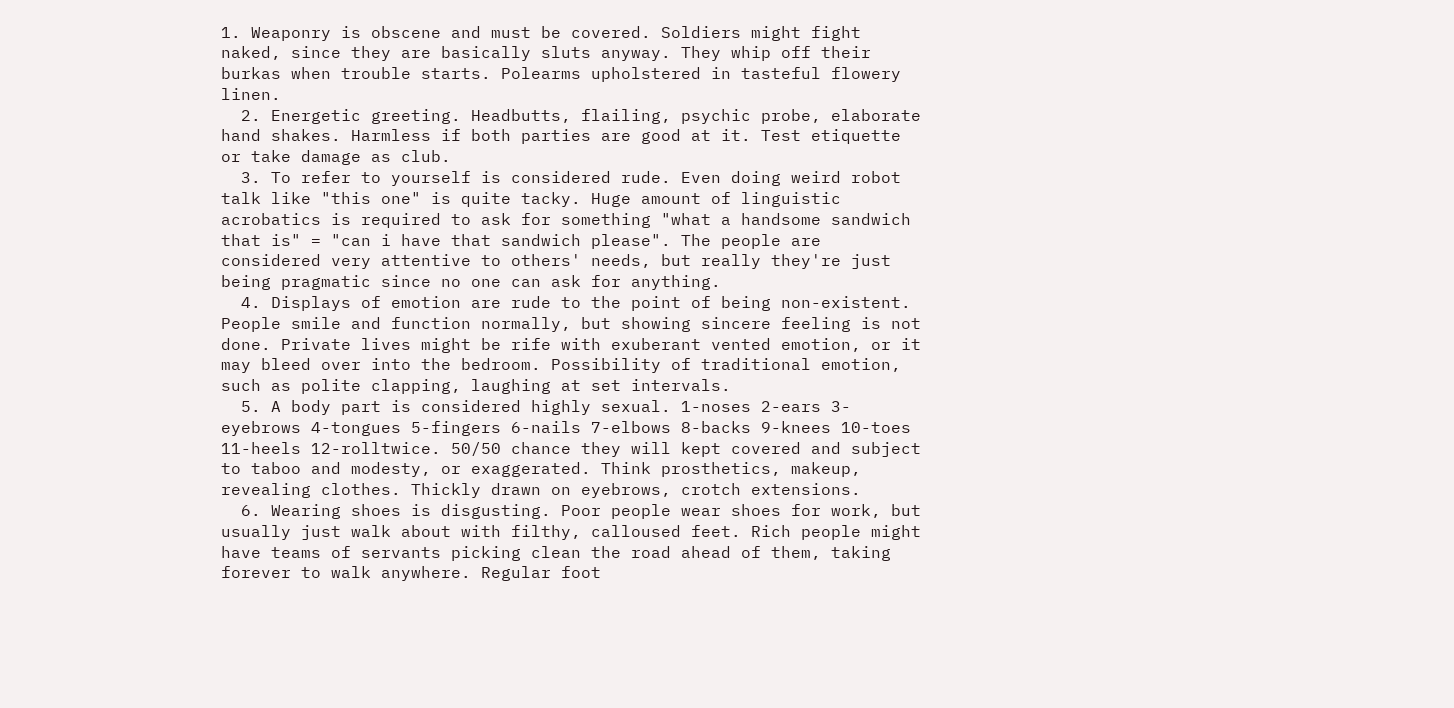1. Weaponry is obscene and must be covered. Soldiers might fight naked, since they are basically sluts anyway. They whip off their burkas when trouble starts. Polearms upholstered in tasteful flowery linen.
  2. Energetic greeting. Headbutts, flailing, psychic probe, elaborate hand shakes. Harmless if both parties are good at it. Test etiquette or take damage as club.
  3. To refer to yourself is considered rude. Even doing weird robot talk like "this one" is quite tacky. Huge amount of linguistic acrobatics is required to ask for something "what a handsome sandwich that is" = "can i have that sandwich please". The people are considered very attentive to others' needs, but really they're just being pragmatic since no one can ask for anything.
  4. Displays of emotion are rude to the point of being non-existent. People smile and function normally, but showing sincere feeling is not done. Private lives might be rife with exuberant vented emotion, or it may bleed over into the bedroom. Possibility of traditional emotion, such as polite clapping, laughing at set intervals.
  5. A body part is considered highly sexual. 1-noses 2-ears 3-eyebrows 4-tongues 5-fingers 6-nails 7-elbows 8-backs 9-knees 10-toes 11-heels 12-rolltwice. 50/50 chance they will kept covered and subject to taboo and modesty, or exaggerated. Think prosthetics, makeup, revealing clothes. Thickly drawn on eyebrows, crotch extensions.
  6. Wearing shoes is disgusting. Poor people wear shoes for work, but usually just walk about with filthy, calloused feet. Rich people might have teams of servants picking clean the road ahead of them, taking forever to walk anywhere. Regular foot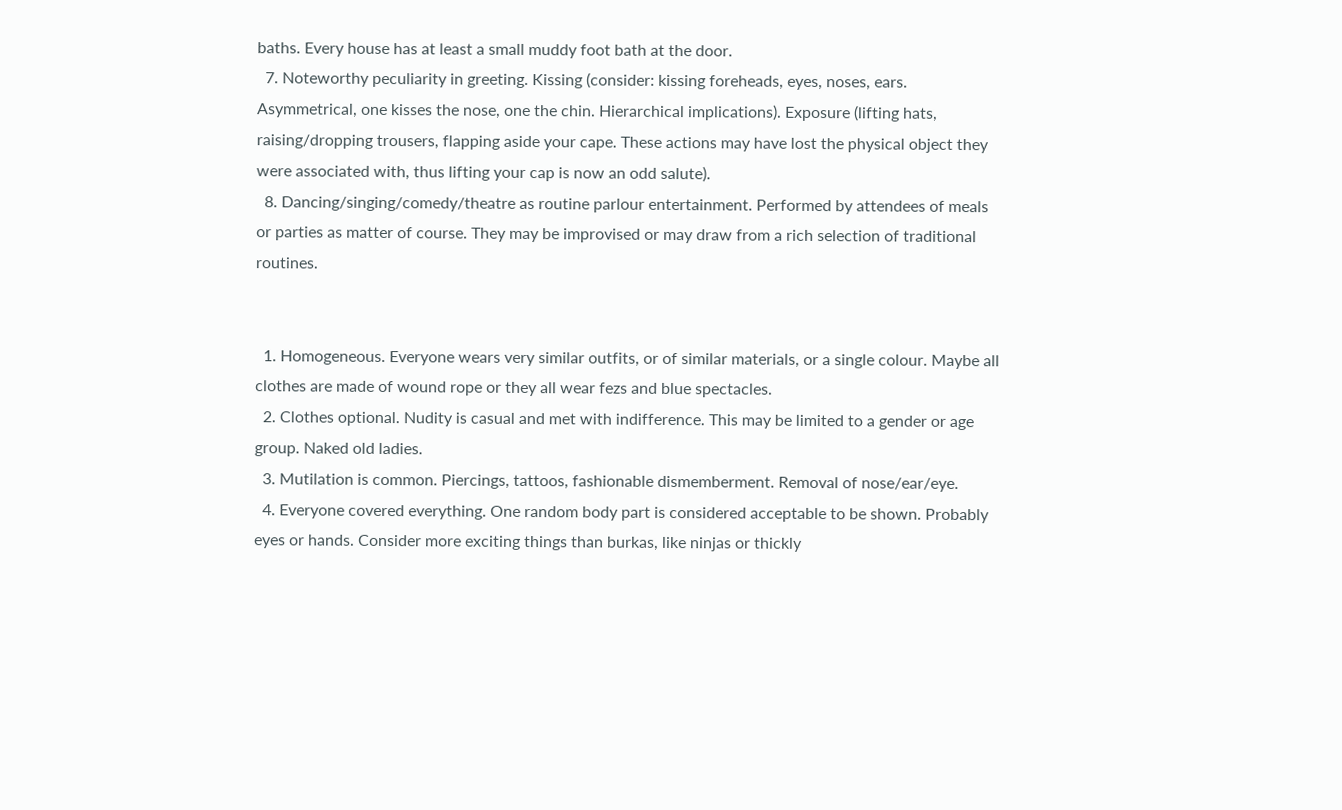baths. Every house has at least a small muddy foot bath at the door.
  7. Noteworthy peculiarity in greeting. Kissing (consider: kissing foreheads, eyes, noses, ears. Asymmetrical, one kisses the nose, one the chin. Hierarchical implications). Exposure (lifting hats, raising/dropping trousers, flapping aside your cape. These actions may have lost the physical object they were associated with, thus lifting your cap is now an odd salute).
  8. Dancing/singing/comedy/theatre as routine parlour entertainment. Performed by attendees of meals or parties as matter of course. They may be improvised or may draw from a rich selection of traditional routines.


  1. Homogeneous. Everyone wears very similar outfits, or of similar materials, or a single colour. Maybe all clothes are made of wound rope or they all wear fezs and blue spectacles.
  2. Clothes optional. Nudity is casual and met with indifference. This may be limited to a gender or age group. Naked old ladies.
  3. Mutilation is common. Piercings, tattoos, fashionable dismemberment. Removal of nose/ear/eye.
  4. Everyone covered everything. One random body part is considered acceptable to be shown. Probably eyes or hands. Consider more exciting things than burkas, like ninjas or thickly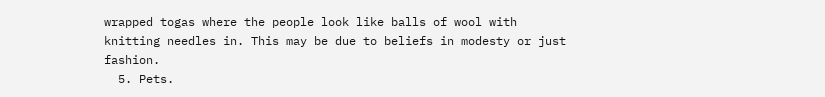wrapped togas where the people look like balls of wool with knitting needles in. This may be due to beliefs in modesty or just fashion.
  5. Pets.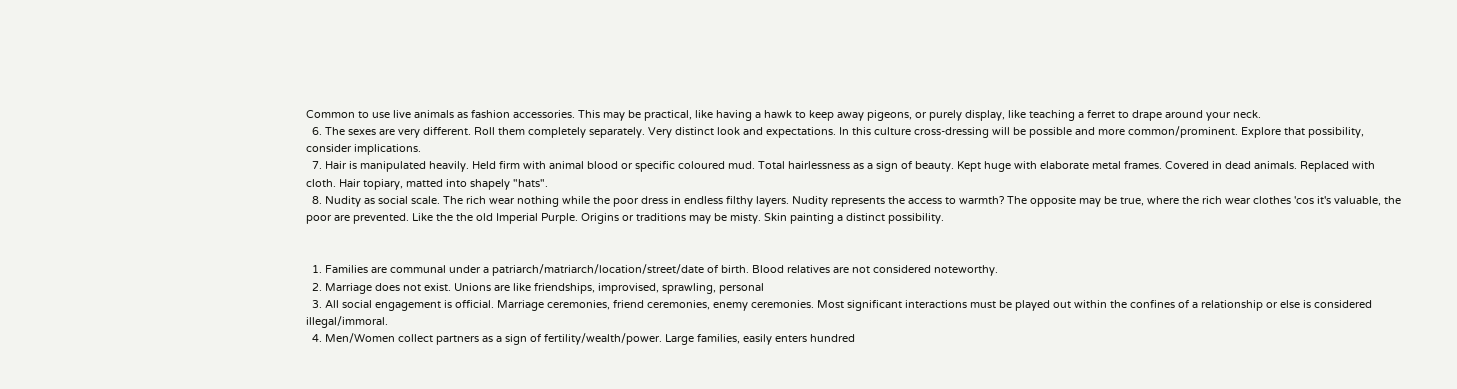Common to use live animals as fashion accessories. This may be practical, like having a hawk to keep away pigeons, or purely display, like teaching a ferret to drape around your neck.
  6. The sexes are very different. Roll them completely separately. Very distinct look and expectations. In this culture cross-dressing will be possible and more common/prominent. Explore that possibility, consider implications.
  7. Hair is manipulated heavily. Held firm with animal blood or specific coloured mud. Total hairlessness as a sign of beauty. Kept huge with elaborate metal frames. Covered in dead animals. Replaced with cloth. Hair topiary, matted into shapely "hats".
  8. Nudity as social scale. The rich wear nothing while the poor dress in endless filthy layers. Nudity represents the access to warmth? The opposite may be true, where the rich wear clothes 'cos it's valuable, the poor are prevented. Like the the old Imperial Purple. Origins or traditions may be misty. Skin painting a distinct possibility.


  1. Families are communal under a patriarch/matriarch/location/street/date of birth. Blood relatives are not considered noteworthy.
  2. Marriage does not exist. Unions are like friendships, improvised, sprawling, personal
  3. All social engagement is official. Marriage ceremonies, friend ceremonies, enemy ceremonies. Most significant interactions must be played out within the confines of a relationship or else is considered illegal/immoral.
  4. Men/Women collect partners as a sign of fertility/wealth/power. Large families, easily enters hundred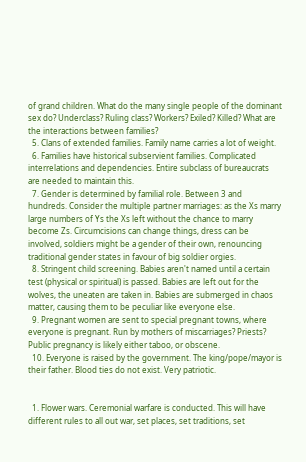of grand children. What do the many single people of the dominant sex do? Underclass? Ruling class? Workers? Exiled? Killed? What are the interactions between families?
  5. Clans of extended families. Family name carries a lot of weight.
  6. Families have historical subservient families. Complicated interrelations and dependencies. Entire subclass of bureaucrats are needed to maintain this.
  7. Gender is determined by familial role. Between 3 and hundreds. Consider the multiple partner marriages: as the Xs marry large numbers of Ys the Xs left without the chance to marry become Zs. Circumcisions can change things, dress can be involved, soldiers might be a gender of their own, renouncing traditional gender states in favour of big soldier orgies.
  8. Stringent child screening. Babies aren't named until a certain test (physical or spiritual) is passed. Babies are left out for the wolves, the uneaten are taken in. Babies are submerged in chaos matter, causing them to be peculiar like everyone else.
  9. Pregnant women are sent to special pregnant towns, where everyone is pregnant. Run by mothers of miscarriages? Priests? Public pregnancy is likely either taboo, or obscene.
  10. Everyone is raised by the government. The king/pope/mayor is their father. Blood ties do not exist. Very patriotic.


  1. Flower wars. Ceremonial warfare is conducted. This will have different rules to all out war, set places, set traditions, set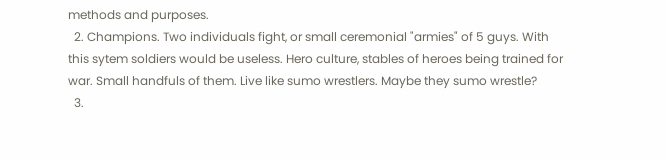methods and purposes.
  2. Champions. Two individuals fight, or small ceremonial "armies" of 5 guys. With this sytem soldiers would be useless. Hero culture, stables of heroes being trained for war. Small handfuls of them. Live like sumo wrestlers. Maybe they sumo wrestle?
  3.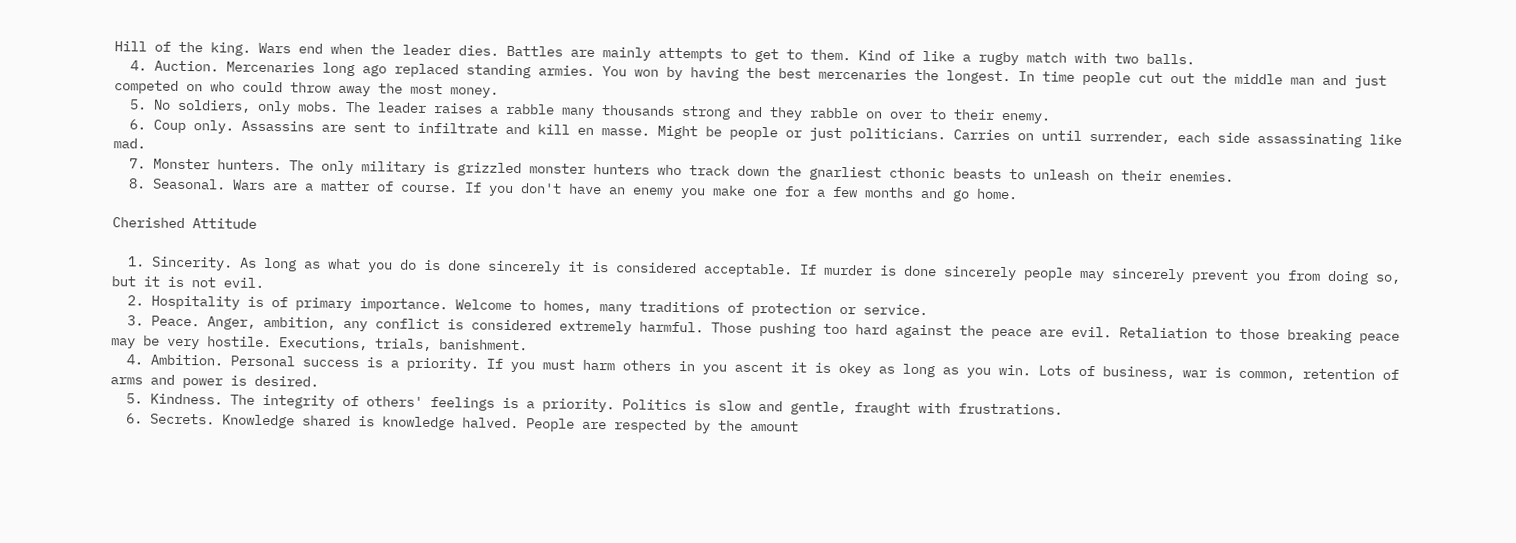Hill of the king. Wars end when the leader dies. Battles are mainly attempts to get to them. Kind of like a rugby match with two balls.
  4. Auction. Mercenaries long ago replaced standing armies. You won by having the best mercenaries the longest. In time people cut out the middle man and just competed on who could throw away the most money.
  5. No soldiers, only mobs. The leader raises a rabble many thousands strong and they rabble on over to their enemy.
  6. Coup only. Assassins are sent to infiltrate and kill en masse. Might be people or just politicians. Carries on until surrender, each side assassinating like mad.
  7. Monster hunters. The only military is grizzled monster hunters who track down the gnarliest cthonic beasts to unleash on their enemies.
  8. Seasonal. Wars are a matter of course. If you don't have an enemy you make one for a few months and go home.

Cherished Attitude

  1. Sincerity. As long as what you do is done sincerely it is considered acceptable. If murder is done sincerely people may sincerely prevent you from doing so, but it is not evil.
  2. Hospitality is of primary importance. Welcome to homes, many traditions of protection or service.
  3. Peace. Anger, ambition, any conflict is considered extremely harmful. Those pushing too hard against the peace are evil. Retaliation to those breaking peace may be very hostile. Executions, trials, banishment.
  4. Ambition. Personal success is a priority. If you must harm others in you ascent it is okey as long as you win. Lots of business, war is common, retention of arms and power is desired.
  5. Kindness. The integrity of others' feelings is a priority. Politics is slow and gentle, fraught with frustrations.
  6. Secrets. Knowledge shared is knowledge halved. People are respected by the amount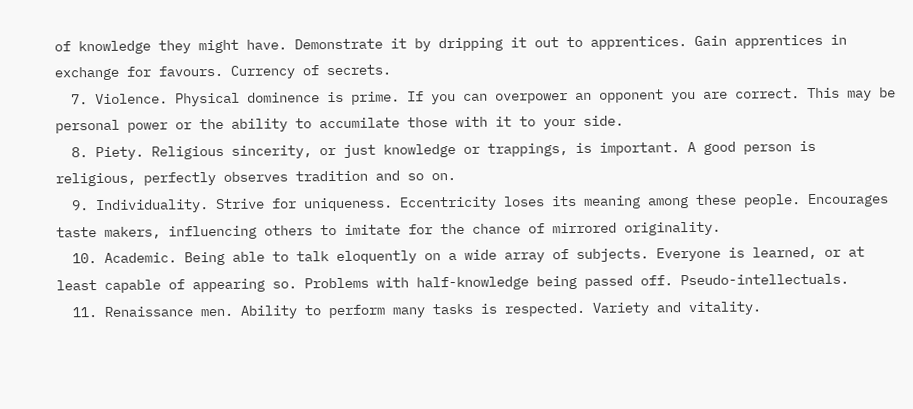of knowledge they might have. Demonstrate it by dripping it out to apprentices. Gain apprentices in exchange for favours. Currency of secrets.
  7. Violence. Physical dominence is prime. If you can overpower an opponent you are correct. This may be personal power or the ability to accumilate those with it to your side.
  8. Piety. Religious sincerity, or just knowledge or trappings, is important. A good person is religious, perfectly observes tradition and so on.
  9. Individuality. Strive for uniqueness. Eccentricity loses its meaning among these people. Encourages taste makers, influencing others to imitate for the chance of mirrored originality.
  10. Academic. Being able to talk eloquently on a wide array of subjects. Everyone is learned, or at least capable of appearing so. Problems with half-knowledge being passed off. Pseudo-intellectuals.
  11. Renaissance men. Ability to perform many tasks is respected. Variety and vitality.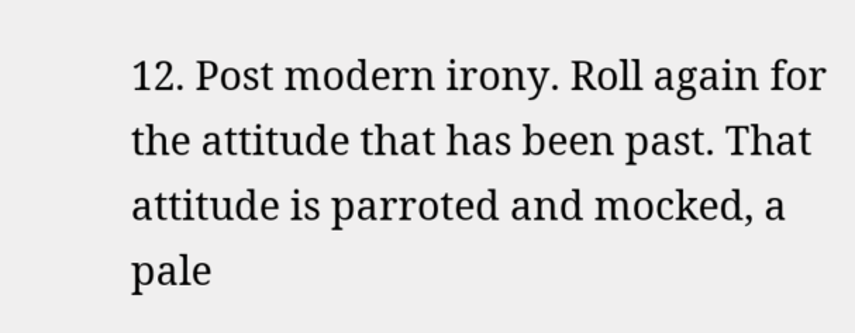12. Post modern irony. Roll again for the attitude that has been past. That attitude is parroted and mocked, a pale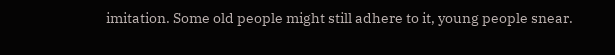imitation. Some old people might still adhere to it, young people snear.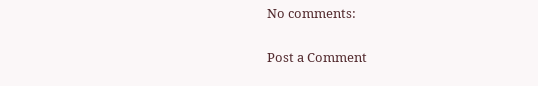No comments:

Post a Comment